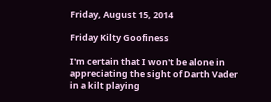Friday, August 15, 2014

Friday Kilty Goofiness

I'm certain that I won't be alone in appreciating the sight of Darth Vader in a kilt playing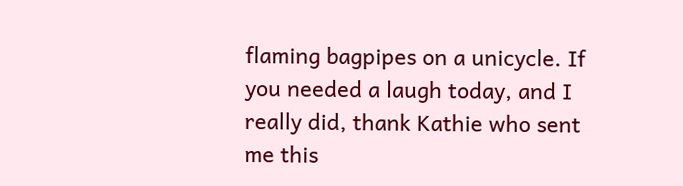flaming bagpipes on a unicycle. If you needed a laugh today, and I really did, thank Kathie who sent me this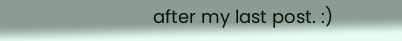after my last post. :)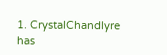1. CrystalChandlyre has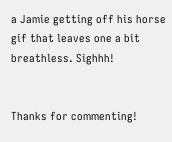a Jamie getting off his horse gif that leaves one a bit breathless. Sighhh!


Thanks for commenting!